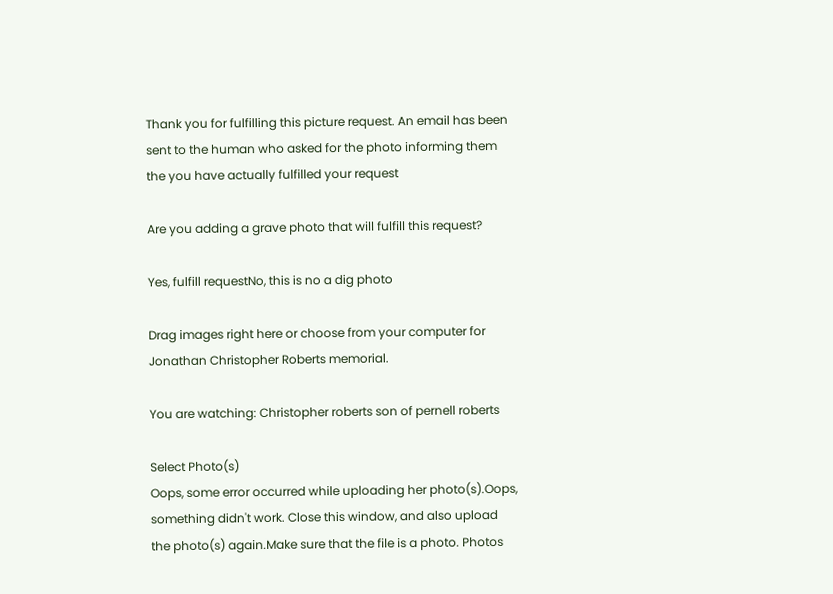Thank you for fulfilling this picture request. An email has been sent to the human who asked for the photo informing them the you have actually fulfilled your request

Are you adding a grave photo that will fulfill this request?

Yes, fulfill requestNo, this is no a dig photo

Drag images right here or choose from your computer for Jonathan Christopher Roberts memorial.

You are watching: Christopher roberts son of pernell roberts

Select Photo(s)
Oops, some error occurred while uploading her photo(s).Oops, something didn't work. Close this window, and also upload the photo(s) again.Make sure that the file is a photo. Photos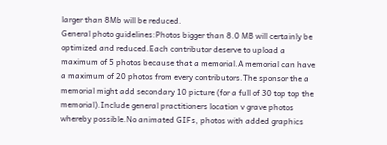larger than 8Mb will be reduced.
General photo guidelines:Photos bigger than 8.0 MB will certainly be optimized and reduced.Each contributor deserve to upload a maximum of 5 photos because that a memorial.A memorial can have a maximum of 20 photos from every contributors.The sponsor the a memorial might add secondary 10 picture (for a full of 30 top top the memorial).Include general practitioners location v grave photos whereby possible.No animated GIFs, photos with added graphics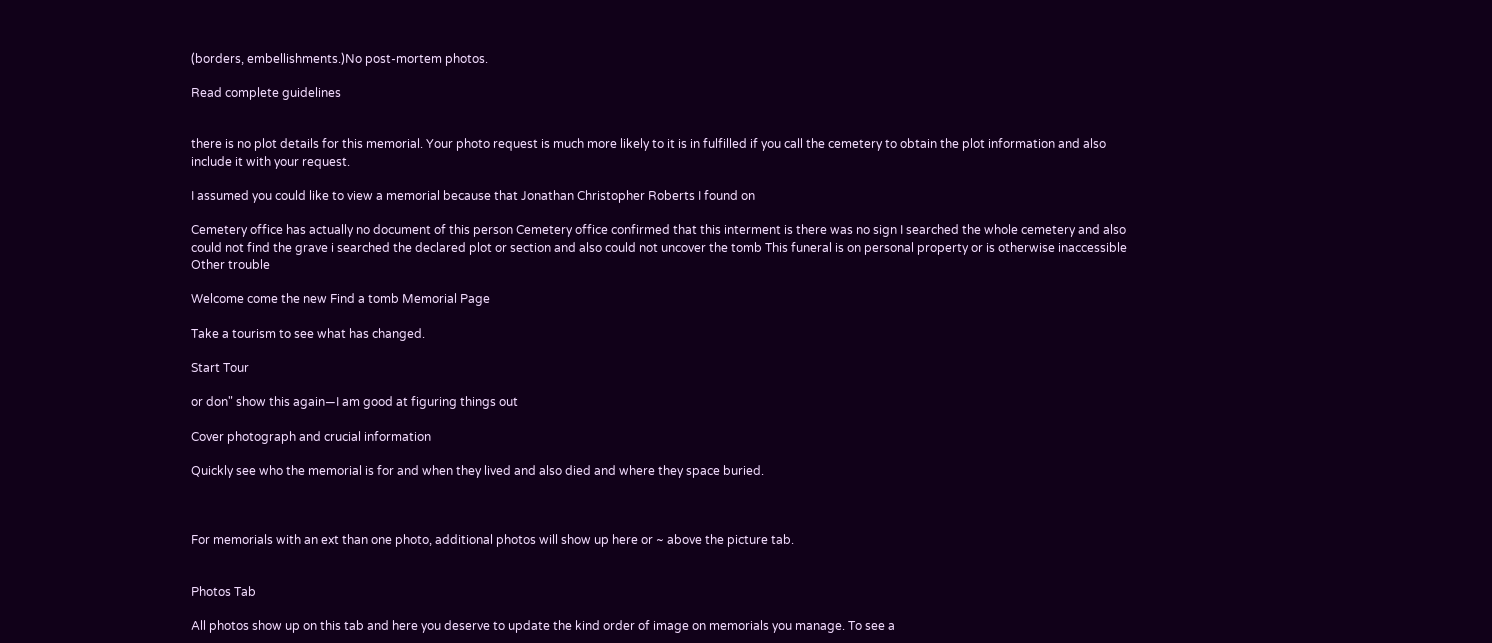(borders, embellishments.)No post-mortem photos.

Read complete guidelines


there is no plot details for this memorial. Your photo request is much more likely to it is in fulfilled if you call the cemetery to obtain the plot information and also include it with your request.

I assumed you could like to view a memorial because that Jonathan Christopher Roberts I found on

Cemetery office has actually no document of this person Cemetery office confirmed that this interment is there was no sign I searched the whole cemetery and also could not find the grave i searched the declared plot or section and also could not uncover the tomb This funeral is on personal property or is otherwise inaccessible Other trouble

Welcome come the new Find a tomb Memorial Page

Take a tourism to see what has changed.

Start Tour

or don" show this again—I am good at figuring things out

Cover photograph and crucial information

Quickly see who the memorial is for and when they lived and also died and where they space buried.



For memorials with an ext than one photo, additional photos will show up here or ~ above the picture tab.


Photos Tab

All photos show up on this tab and here you deserve to update the kind order of image on memorials you manage. To see a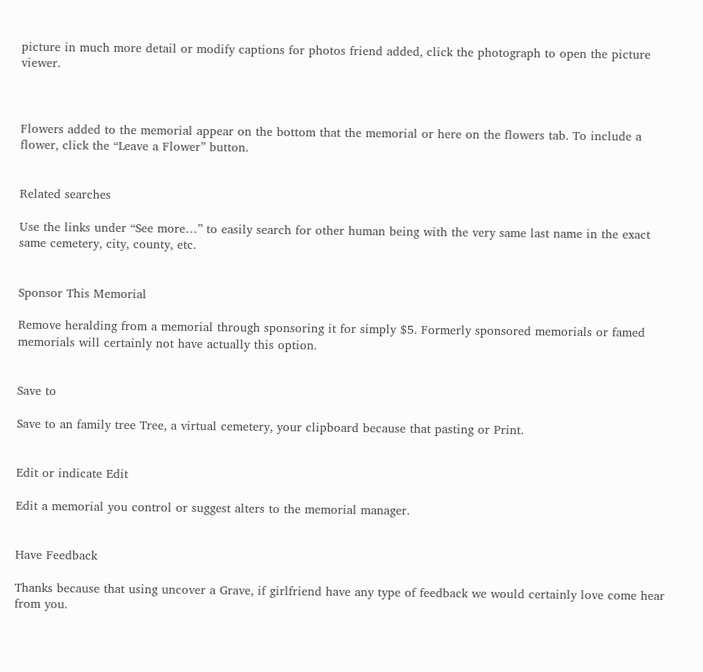picture in much more detail or modify captions for photos friend added, click the photograph to open the picture viewer.



Flowers added to the memorial appear on the bottom that the memorial or here on the flowers tab. To include a flower, click the “Leave a Flower” button.


Related searches

Use the links under “See more…” to easily search for other human being with the very same last name in the exact same cemetery, city, county, etc.


Sponsor This Memorial

Remove heralding from a memorial through sponsoring it for simply $5. Formerly sponsored memorials or famed memorials will certainly not have actually this option.


Save to

Save to an family tree Tree, a virtual cemetery, your clipboard because that pasting or Print.


Edit or indicate Edit

Edit a memorial you control or suggest alters to the memorial manager.


Have Feedback

Thanks because that using uncover a Grave, if girlfriend have any type of feedback we would certainly love come hear from you.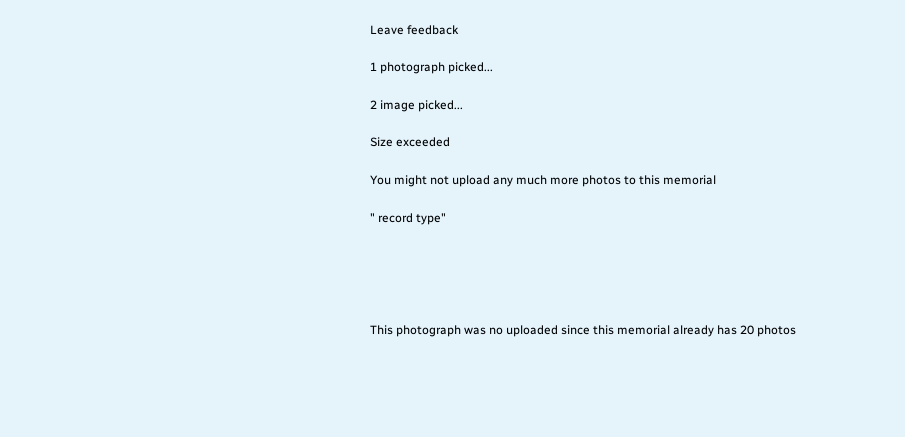Leave feedback

1 photograph picked...

2 image picked...

Size exceeded

You might not upload any much more photos to this memorial

" record type"





This photograph was no uploaded since this memorial already has 20 photos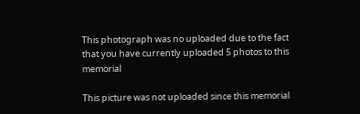This photograph was no uploaded due to the fact that you have currently uploaded 5 photos to this memorial

This picture was not uploaded since this memorial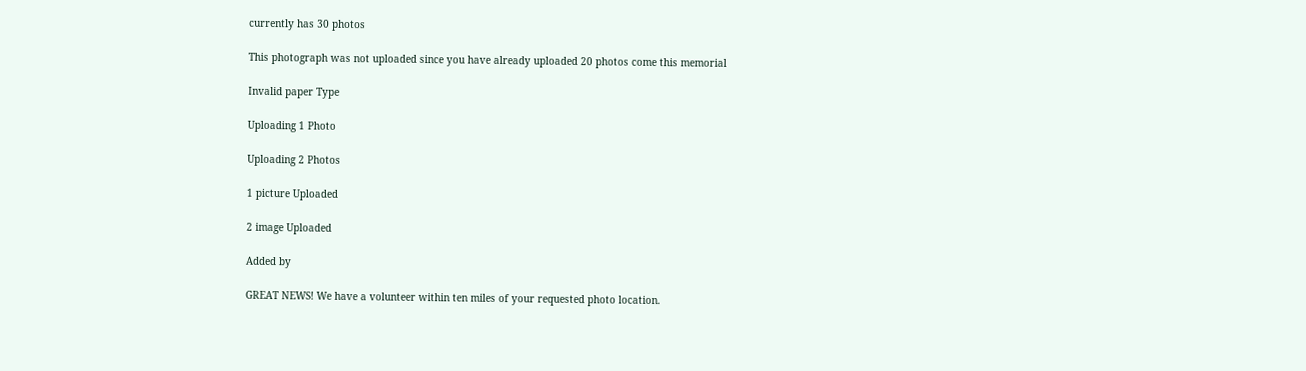currently has 30 photos

This photograph was not uploaded since you have already uploaded 20 photos come this memorial

Invalid paper Type

Uploading 1 Photo

Uploading 2 Photos

1 picture Uploaded

2 image Uploaded

Added by

GREAT NEWS! We have a volunteer within ten miles of your requested photo location.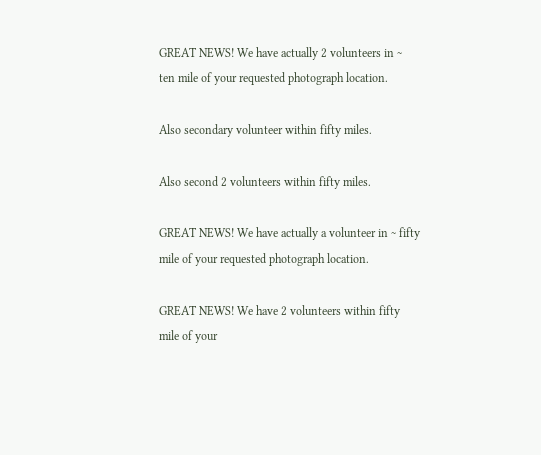GREAT NEWS! We have actually 2 volunteers in ~ ten mile of your requested photograph location.

Also secondary volunteer within fifty miles.

Also second 2 volunteers within fifty miles.

GREAT NEWS! We have actually a volunteer in ~ fifty mile of your requested photograph location.

GREAT NEWS! We have 2 volunteers within fifty mile of your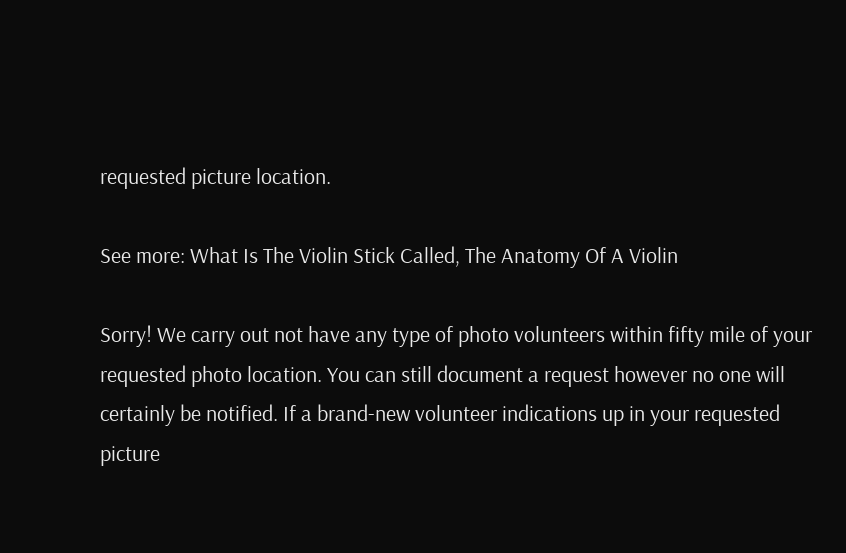requested picture location.

See more: What Is The Violin Stick Called, The Anatomy Of A Violin

Sorry! We carry out not have any type of photo volunteers within fifty mile of your requested photo location. You can still document a request however no one will certainly be notified. If a brand-new volunteer indications up in your requested picture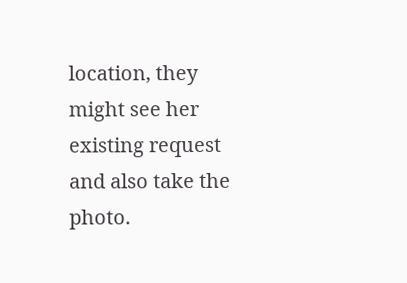location, they might see her existing request and also take the photo.